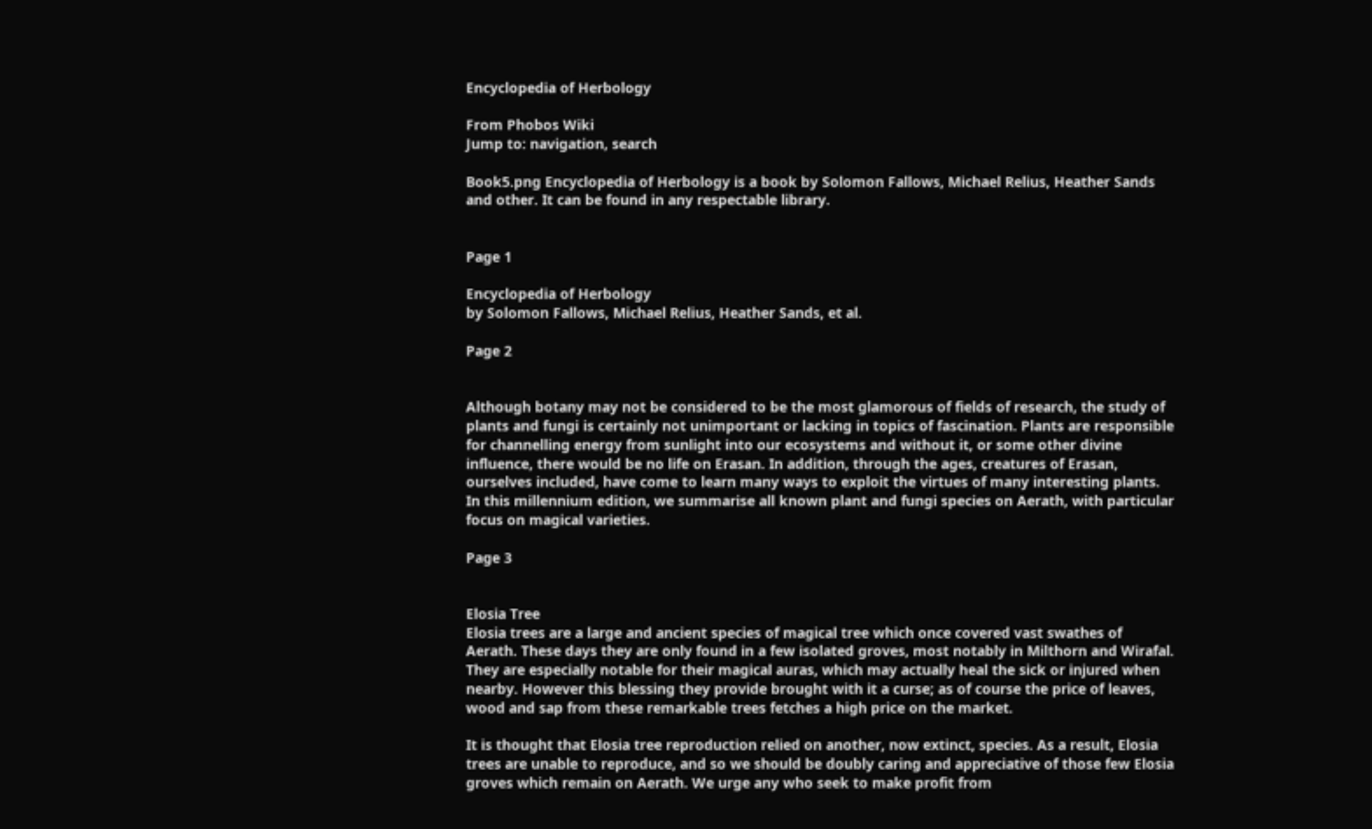Encyclopedia of Herbology

From Phobos Wiki
Jump to: navigation, search

Book5.png Encyclopedia of Herbology is a book by Solomon Fallows, Michael Relius, Heather Sands and other. It can be found in any respectable library.


Page 1

Encyclopedia of Herbology
by Solomon Fallows, Michael Relius, Heather Sands, et al.

Page 2


Although botany may not be considered to be the most glamorous of fields of research, the study of plants and fungi is certainly not unimportant or lacking in topics of fascination. Plants are responsible for channelling energy from sunlight into our ecosystems and without it, or some other divine influence, there would be no life on Erasan. In addition, through the ages, creatures of Erasan, ourselves included, have come to learn many ways to exploit the virtues of many interesting plants. In this millennium edition, we summarise all known plant and fungi species on Aerath, with particular focus on magical varieties.

Page 3


Elosia Tree
Elosia trees are a large and ancient species of magical tree which once covered vast swathes of Aerath. These days they are only found in a few isolated groves, most notably in Milthorn and Wirafal. They are especially notable for their magical auras, which may actually heal the sick or injured when nearby. However this blessing they provide brought with it a curse; as of course the price of leaves, wood and sap from these remarkable trees fetches a high price on the market.

It is thought that Elosia tree reproduction relied on another, now extinct, species. As a result, Elosia trees are unable to reproduce, and so we should be doubly caring and appreciative of those few Elosia groves which remain on Aerath. We urge any who seek to make profit from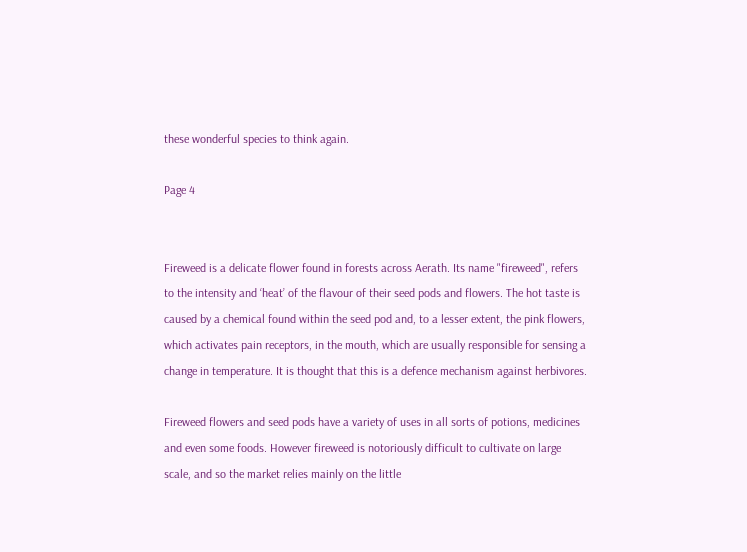these wonderful species to think again.

Page 4


Fireweed is a delicate flower found in forests across Aerath. Its name "fireweed", refers to the intensity and ‘heat’ of the flavour of their seed pods and flowers. The hot taste is caused by a chemical found within the seed pod and, to a lesser extent, the pink flowers, which activates pain receptors, in the mouth, which are usually responsible for sensing a change in temperature. It is thought that this is a defence mechanism against herbivores.

Fireweed flowers and seed pods have a variety of uses in all sorts of potions, medicines and even some foods. However fireweed is notoriously difficult to cultivate on large scale, and so the market relies mainly on the little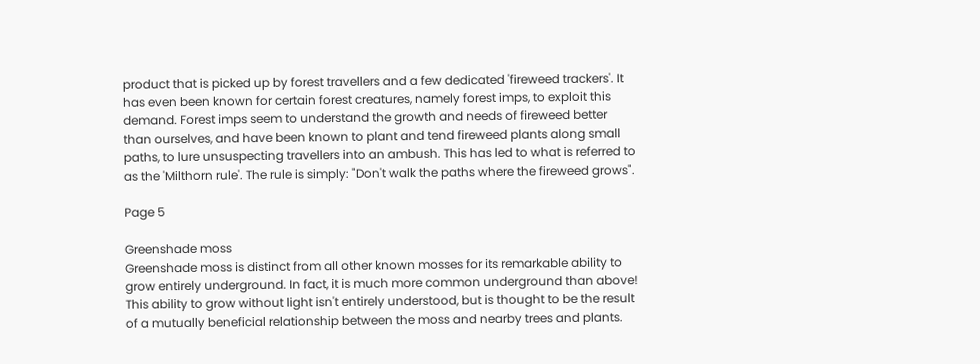product that is picked up by forest travellers and a few dedicated 'fireweed trackers'. It has even been known for certain forest creatures, namely forest imps, to exploit this demand. Forest imps seem to understand the growth and needs of fireweed better than ourselves, and have been known to plant and tend fireweed plants along small paths, to lure unsuspecting travellers into an ambush. This has led to what is referred to as the 'Milthorn rule'. The rule is simply: "Don't walk the paths where the fireweed grows".

Page 5

Greenshade moss
Greenshade moss is distinct from all other known mosses for its remarkable ability to grow entirely underground. In fact, it is much more common underground than above! This ability to grow without light isn't entirely understood, but is thought to be the result of a mutually beneficial relationship between the moss and nearby trees and plants.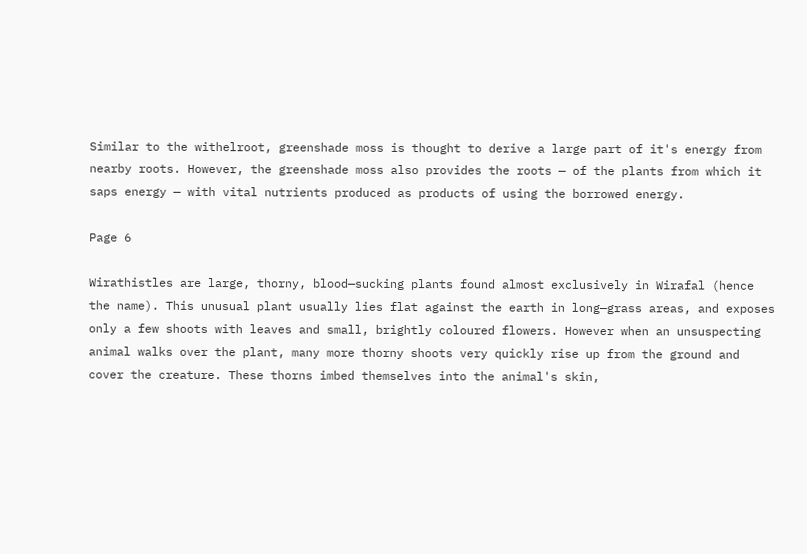Similar to the withelroot, greenshade moss is thought to derive a large part of it's energy from nearby roots. However, the greenshade moss also provides the roots — of the plants from which it saps energy — with vital nutrients produced as products of using the borrowed energy.

Page 6

Wirathistles are large, thorny, blood—sucking plants found almost exclusively in Wirafal (hence the name). This unusual plant usually lies flat against the earth in long—grass areas, and exposes only a few shoots with leaves and small, brightly coloured flowers. However when an unsuspecting animal walks over the plant, many more thorny shoots very quickly rise up from the ground and cover the creature. These thorns imbed themselves into the animal's skin,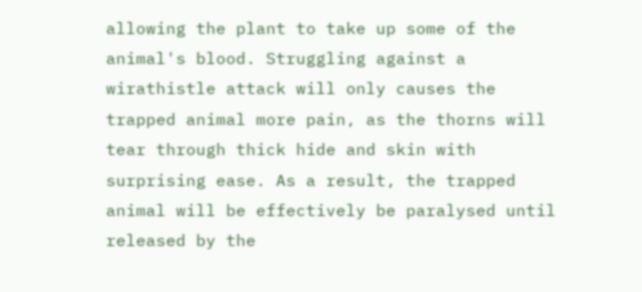allowing the plant to take up some of the animal's blood. Struggling against a wirathistle attack will only causes the trapped animal more pain, as the thorns will tear through thick hide and skin with surprising ease. As a result, the trapped animal will be effectively be paralysed until released by the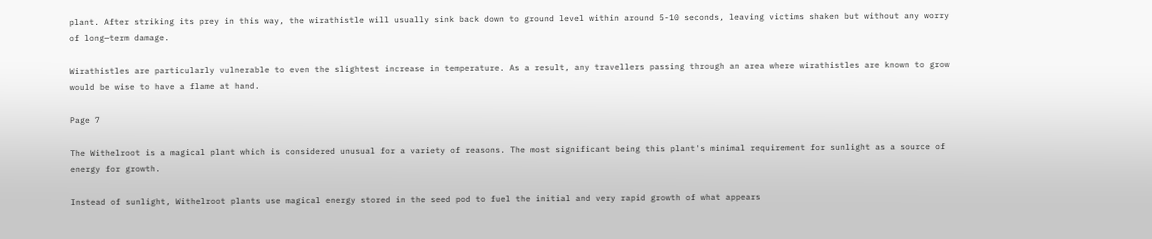plant. After striking its prey in this way, the wirathistle will usually sink back down to ground level within around 5-10 seconds, leaving victims shaken but without any worry of long—term damage.

Wirathistles are particularly vulnerable to even the slightest increase in temperature. As a result, any travellers passing through an area where wirathistles are known to grow would be wise to have a flame at hand.

Page 7

The Withelroot is a magical plant which is considered unusual for a variety of reasons. The most significant being this plant's minimal requirement for sunlight as a source of energy for growth.

Instead of sunlight, Withelroot plants use magical energy stored in the seed pod to fuel the initial and very rapid growth of what appears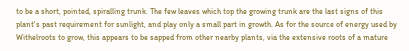to be a short, pointed, spiralling trunk. The few leaves which top the growing trunk are the last signs of this plant's past requirement for sunlight, and play only a small part in growth. As for the source of energy used by Withelroots to grow, this appears to be sapped from other nearby plants, via the extensive roots of a mature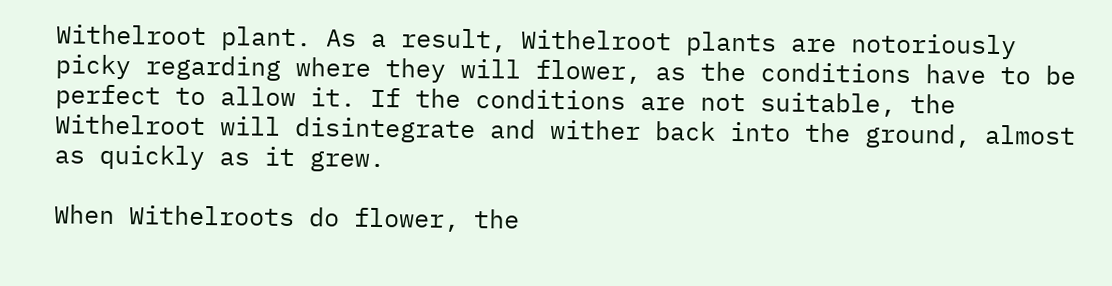Withelroot plant. As a result, Withelroot plants are notoriously picky regarding where they will flower, as the conditions have to be perfect to allow it. If the conditions are not suitable, the Withelroot will disintegrate and wither back into the ground, almost as quickly as it grew.

When Withelroots do flower, the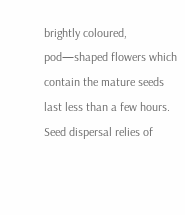brightly coloured, pod—shaped flowers which contain the mature seeds last less than a few hours. Seed dispersal relies of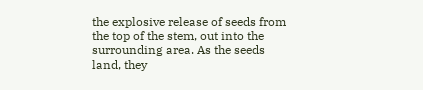the explosive release of seeds from the top of the stem, out into the surrounding area. As the seeds land, they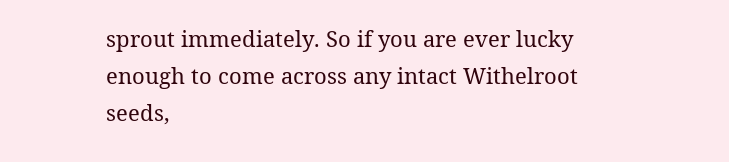sprout immediately. So if you are ever lucky enough to come across any intact Withelroot seeds,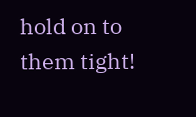hold on to them tight!